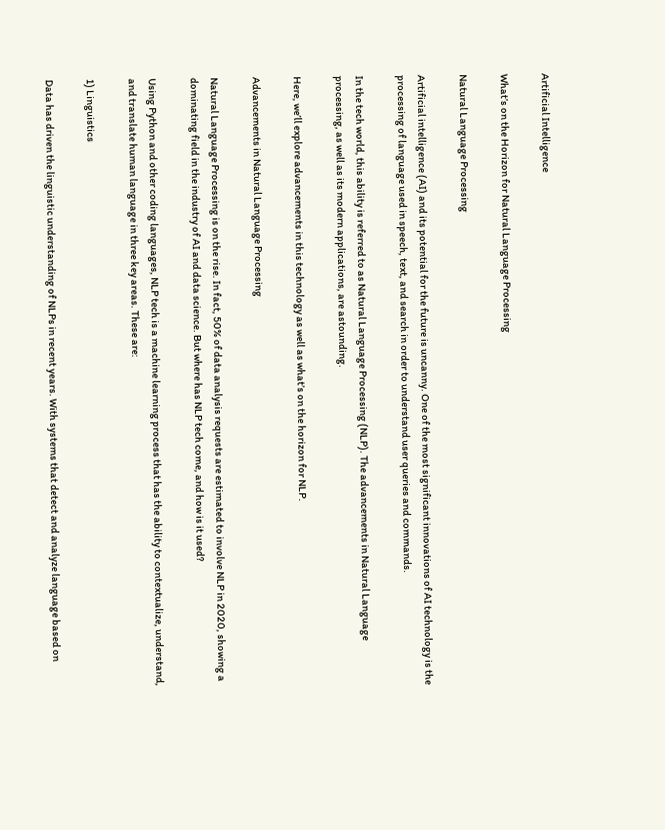Artificial Intelligence

What’s on the Horizon for Natural Language Processing

Natural Language Processing

Artificial intelligence (AI) and its potential for the future is uncanny. One of the most significant innovations of AI technology is the processing of language used in speech, text, and search in order to understand user queries and commands.

In the tech world, this ability is referred to as Natural Language Processing (NLP). The advancements in Natural Language processing, as well as its modern applications, are astounding.

Here, we’ll explore advancements in this technology as well as what’s on the horizon for NLP.

Advancements in Natural Language Processing

Natural Language Processing is on the rise. In fact, 50% of data analysis requests are estimated to involve NLP in 2020, showing a dominating field in the industry of AI and data science. But where has NLP tech come, and how is it used?

Using Python and other coding languages, NLP tech is a machine learning process that has the ability to contextualize, understand, and translate human language in three key areas. These are:

1) Linguistics

Data has driven the linguistic understanding of NLPs in recent years. With systems that detect and analyze language based on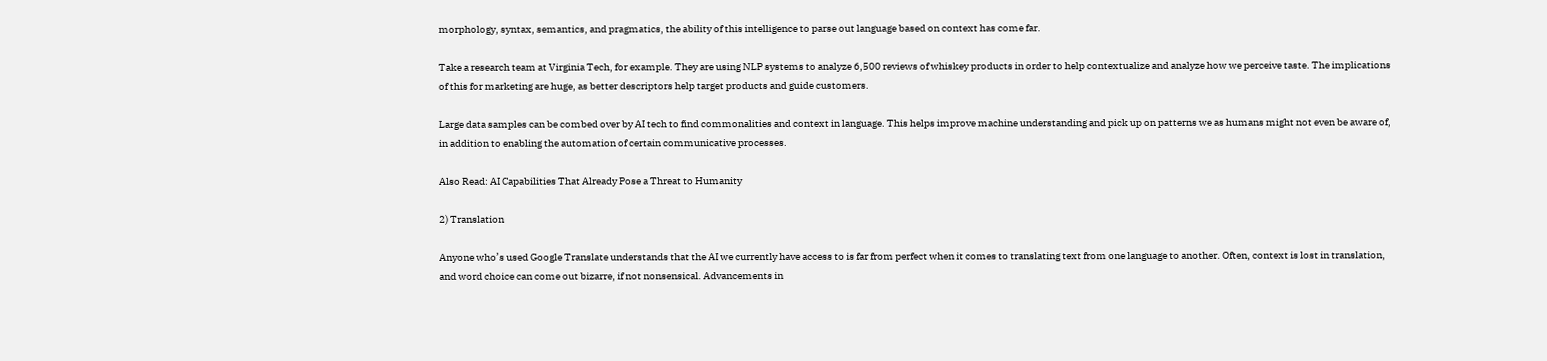morphology, syntax, semantics, and pragmatics, the ability of this intelligence to parse out language based on context has come far.

Take a research team at Virginia Tech, for example. They are using NLP systems to analyze 6,500 reviews of whiskey products in order to help contextualize and analyze how we perceive taste. The implications of this for marketing are huge, as better descriptors help target products and guide customers.

Large data samples can be combed over by AI tech to find commonalities and context in language. This helps improve machine understanding and pick up on patterns we as humans might not even be aware of, in addition to enabling the automation of certain communicative processes.

Also Read: AI Capabilities That Already Pose a Threat to Humanity

2) Translation

Anyone who’s used Google Translate understands that the AI we currently have access to is far from perfect when it comes to translating text from one language to another. Often, context is lost in translation, and word choice can come out bizarre, if not nonsensical. Advancements in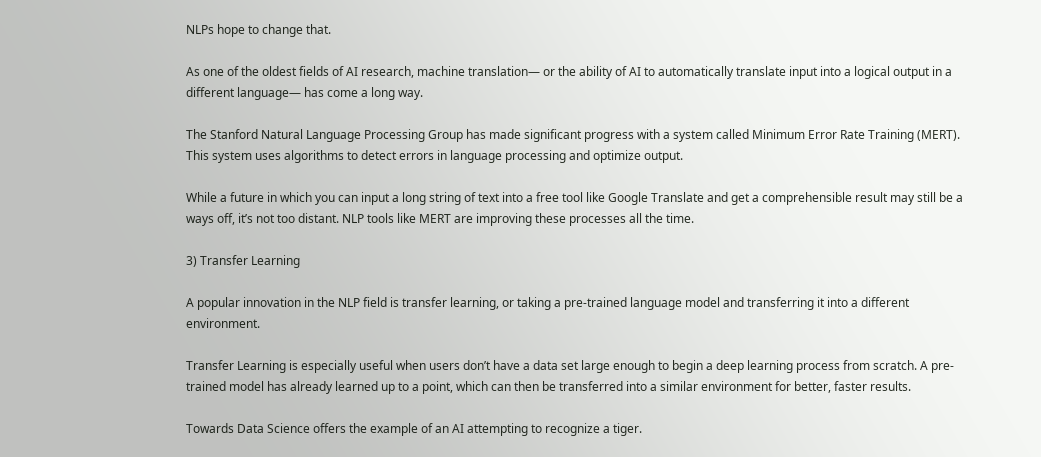NLPs hope to change that.

As one of the oldest fields of AI research, machine translation— or the ability of AI to automatically translate input into a logical output in a different language— has come a long way.

The Stanford Natural Language Processing Group has made significant progress with a system called Minimum Error Rate Training (MERT). This system uses algorithms to detect errors in language processing and optimize output.

While a future in which you can input a long string of text into a free tool like Google Translate and get a comprehensible result may still be a ways off, it’s not too distant. NLP tools like MERT are improving these processes all the time.

3) Transfer Learning

A popular innovation in the NLP field is transfer learning, or taking a pre-trained language model and transferring it into a different environment.

Transfer Learning is especially useful when users don’t have a data set large enough to begin a deep learning process from scratch. A pre-trained model has already learned up to a point, which can then be transferred into a similar environment for better, faster results.

Towards Data Science offers the example of an AI attempting to recognize a tiger.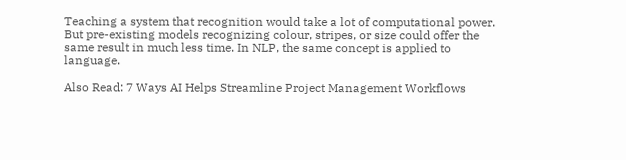Teaching a system that recognition would take a lot of computational power. But pre-existing models recognizing colour, stripes, or size could offer the same result in much less time. In NLP, the same concept is applied to language.

Also Read: 7 Ways AI Helps Streamline Project Management Workflows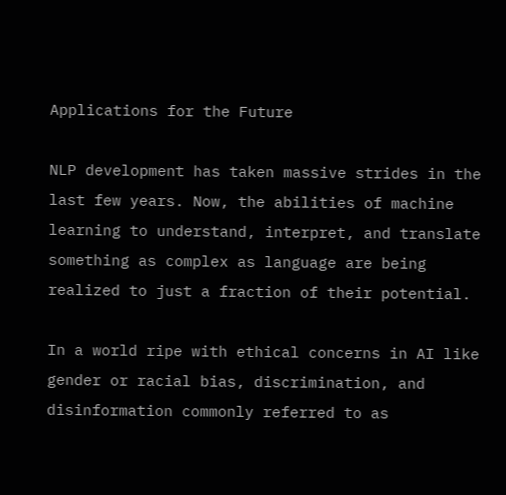Applications for the Future

NLP development has taken massive strides in the last few years. Now, the abilities of machine learning to understand, interpret, and translate something as complex as language are being realized to just a fraction of their potential.

In a world ripe with ethical concerns in AI like gender or racial bias, discrimination, and disinformation commonly referred to as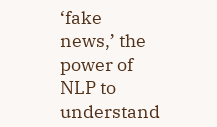‘fake news,’ the power of NLP to understand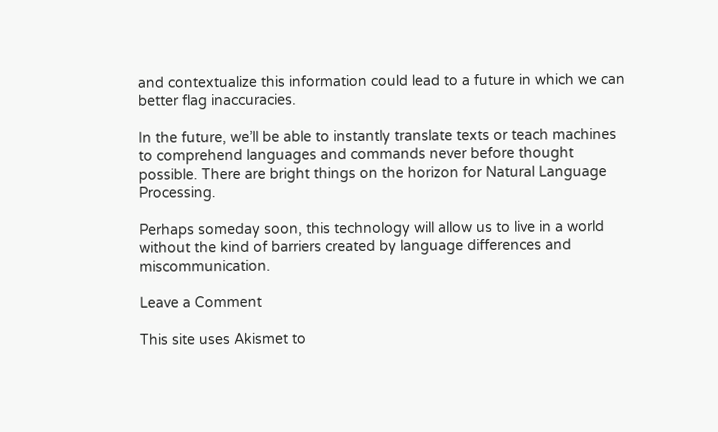and contextualize this information could lead to a future in which we can better flag inaccuracies.

In the future, we’ll be able to instantly translate texts or teach machines to comprehend languages and commands never before thought possible. There are bright things on the horizon for Natural Language Processing.

Perhaps someday soon, this technology will allow us to live in a world without the kind of barriers created by language differences and miscommunication.

Leave a Comment

This site uses Akismet to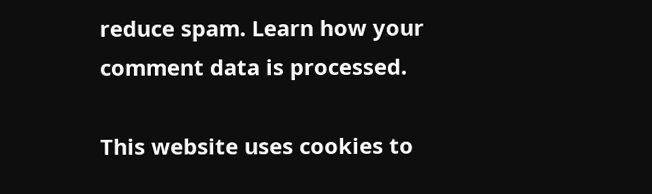reduce spam. Learn how your comment data is processed.

This website uses cookies to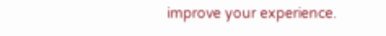improve your experience.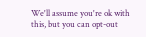We'll assume you're ok with this, but you can opt-out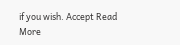if you wish. Accept Read More